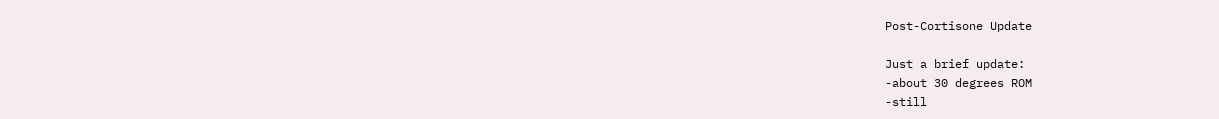Post-Cortisone Update

Just a brief update:
-about 30 degrees ROM
-still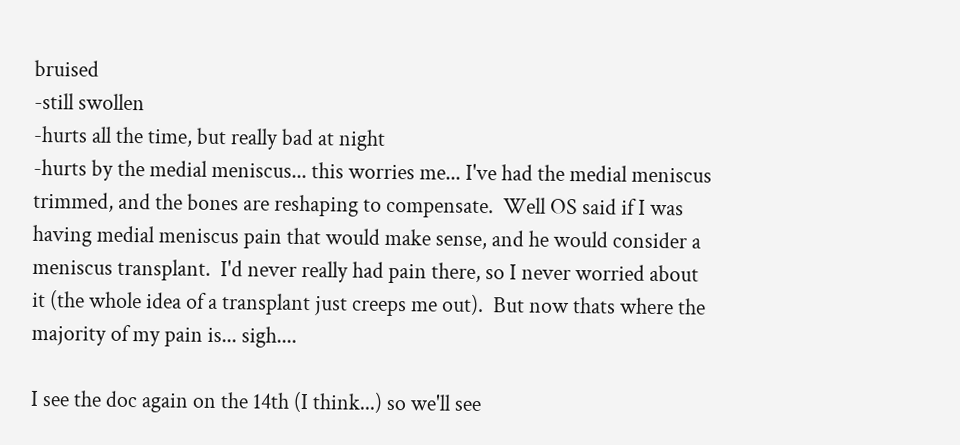bruised
-still swollen
-hurts all the time, but really bad at night
-hurts by the medial meniscus... this worries me... I've had the medial meniscus trimmed, and the bones are reshaping to compensate.  Well OS said if I was having medial meniscus pain that would make sense, and he would consider a meniscus transplant.  I'd never really had pain there, so I never worried about it (the whole idea of a transplant just creeps me out).  But now thats where the majority of my pain is... sigh....

I see the doc again on the 14th (I think...) so we'll see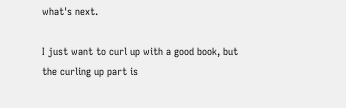what's next.

I just want to curl up with a good book, but the curling up part is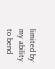limited by my ability to bend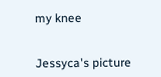my knee


Jessyca's picture